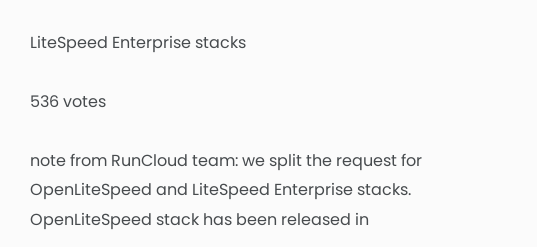LiteSpeed Enterprise stacks

536 votes

note from RunCloud team: we split the request for OpenLiteSpeed and LiteSpeed Enterprise stacks. OpenLiteSpeed stack has been released in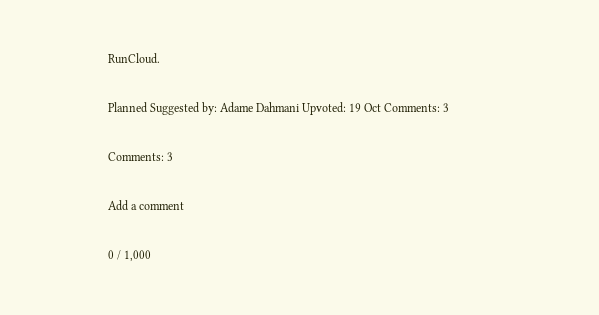RunCloud.

Planned Suggested by: Adame Dahmani Upvoted: 19 Oct Comments: 3

Comments: 3

Add a comment

0 / 1,000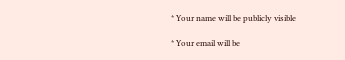* Your name will be publicly visible

* Your email will be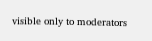visible only to moderators